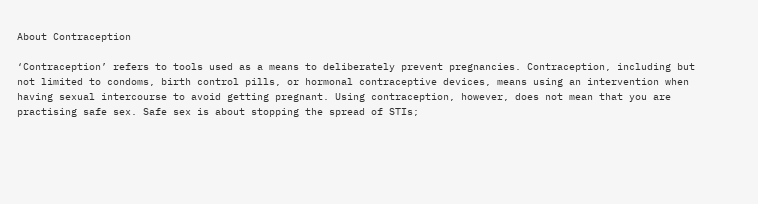About Contraception

‘Contraception’ refers to tools used as a means to deliberately prevent pregnancies. Contraception, including but not limited to condoms, birth control pills, or hormonal contraceptive devices, means using an intervention when having sexual intercourse to avoid getting pregnant. Using contraception, however, does not mean that you are practising safe sex. Safe sex is about stopping the spread of STIs;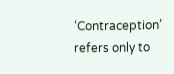‘Contraception’ refers only to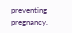preventing pregnancy.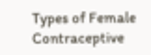Types of Female Contraceptive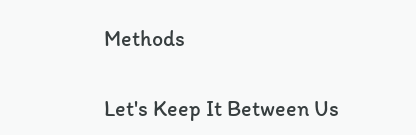Methods

Let's Keep It Between Us